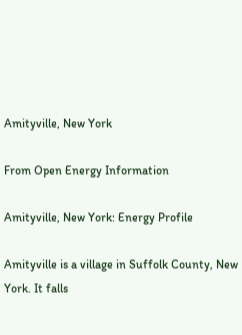Amityville, New York

From Open Energy Information

Amityville, New York: Energy Profile

Amityville is a village in Suffolk County, New York. It falls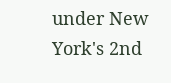under New York's 2nd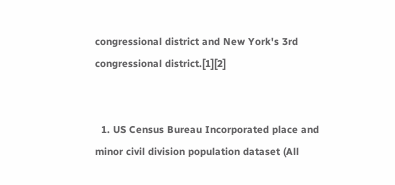congressional district and New York's 3rd congressional district.[1][2]


  1. US Census Bureau Incorporated place and minor civil division population dataset (All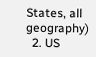States, all geography)
  2. US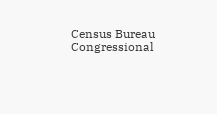Census Bureau Congressional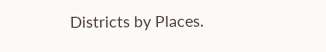Districts by Places.